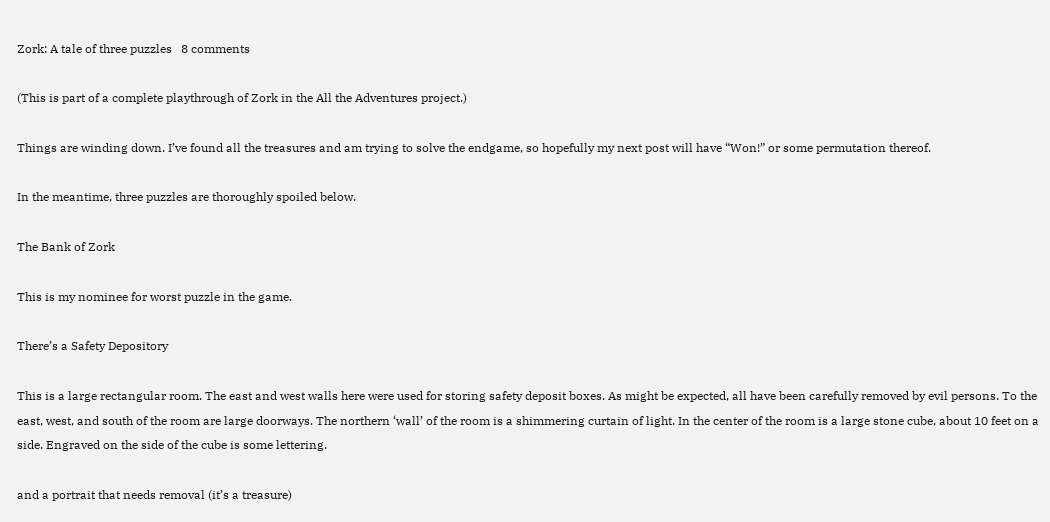Zork: A tale of three puzzles   8 comments

(This is part of a complete playthrough of Zork in the All the Adventures project.)

Things are winding down. I’ve found all the treasures and am trying to solve the endgame, so hopefully my next post will have “Won!” or some permutation thereof.

In the meantime, three puzzles are thoroughly spoiled below.

The Bank of Zork

This is my nominee for worst puzzle in the game.

There’s a Safety Depository

This is a large rectangular room. The east and west walls here were used for storing safety deposit boxes. As might be expected, all have been carefully removed by evil persons. To the east, west, and south of the room are large doorways. The northern ‘wall’ of the room is a shimmering curtain of light. In the center of the room is a large stone cube, about 10 feet on a side. Engraved on the side of the cube is some lettering.

and a portrait that needs removal (it’s a treasure)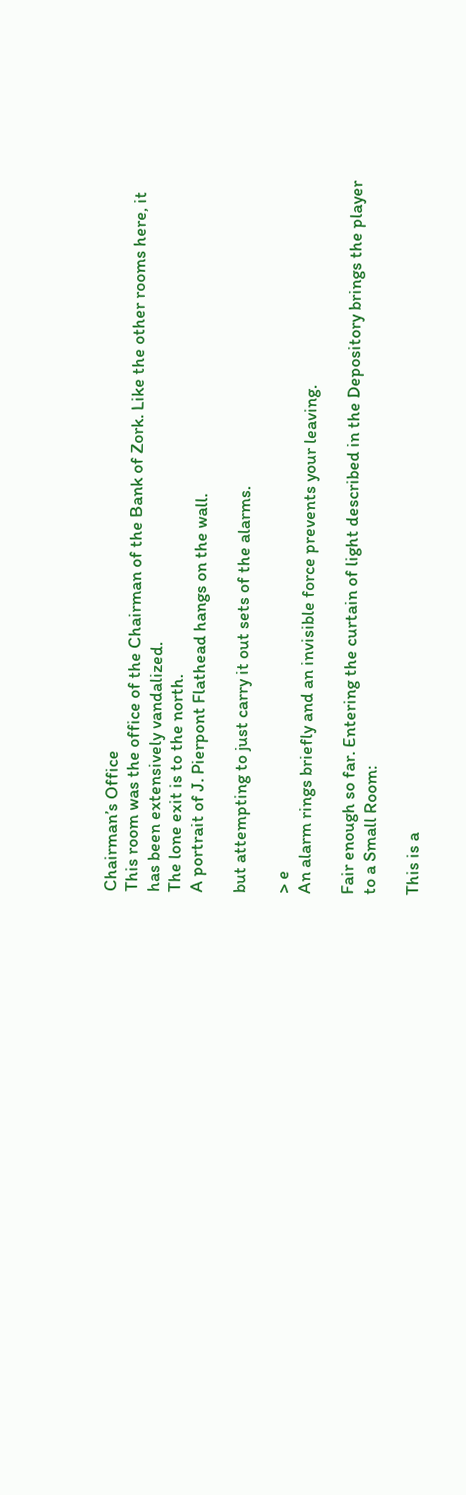Chairman’s Office
This room was the office of the Chairman of the Bank of Zork. Like the other rooms here, it has been extensively vandalized.
The lone exit is to the north.
A portrait of J. Pierpont Flathead hangs on the wall.

but attempting to just carry it out sets of the alarms.

> e
An alarm rings briefly and an invisible force prevents your leaving.

Fair enough so far. Entering the curtain of light described in the Depository brings the player to a Small Room:

This is a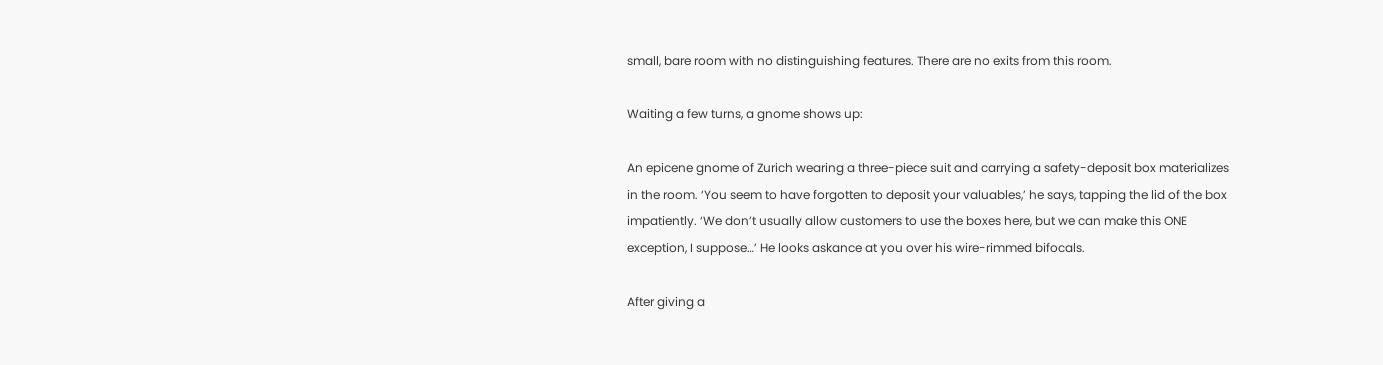small, bare room with no distinguishing features. There are no exits from this room.

Waiting a few turns, a gnome shows up:

An epicene gnome of Zurich wearing a three-piece suit and carrying a safety-deposit box materializes in the room. ‘You seem to have forgotten to deposit your valuables,’ he says, tapping the lid of the box impatiently. ‘We don’t usually allow customers to use the boxes here, but we can make this ONE exception, I suppose…’ He looks askance at you over his wire-rimmed bifocals.

After giving a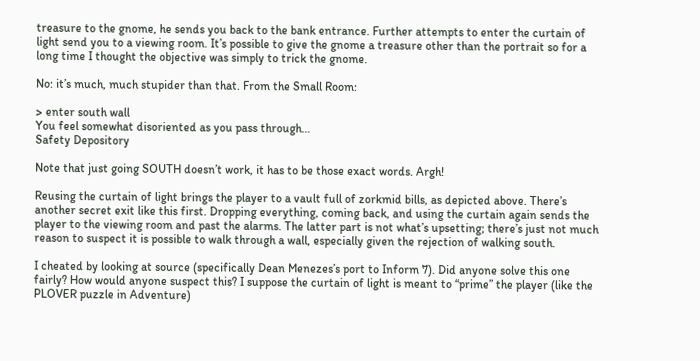treasure to the gnome, he sends you back to the bank entrance. Further attempts to enter the curtain of light send you to a viewing room. It’s possible to give the gnome a treasure other than the portrait so for a long time I thought the objective was simply to trick the gnome.

No: it’s much, much stupider than that. From the Small Room:

> enter south wall
You feel somewhat disoriented as you pass through…
Safety Depository

Note that just going SOUTH doesn’t work, it has to be those exact words. Argh!

Reusing the curtain of light brings the player to a vault full of zorkmid bills, as depicted above. There’s another secret exit like this first. Dropping everything, coming back, and using the curtain again sends the player to the viewing room and past the alarms. The latter part is not what’s upsetting; there’s just not much reason to suspect it is possible to walk through a wall, especially given the rejection of walking south.

I cheated by looking at source (specifically Dean Menezes’s port to Inform 7). Did anyone solve this one fairly? How would anyone suspect this? I suppose the curtain of light is meant to “prime” the player (like the PLOVER puzzle in Adventure)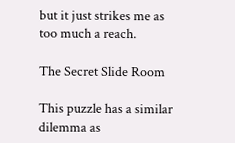but it just strikes me as too much a reach.

The Secret Slide Room

This puzzle has a similar dilemma as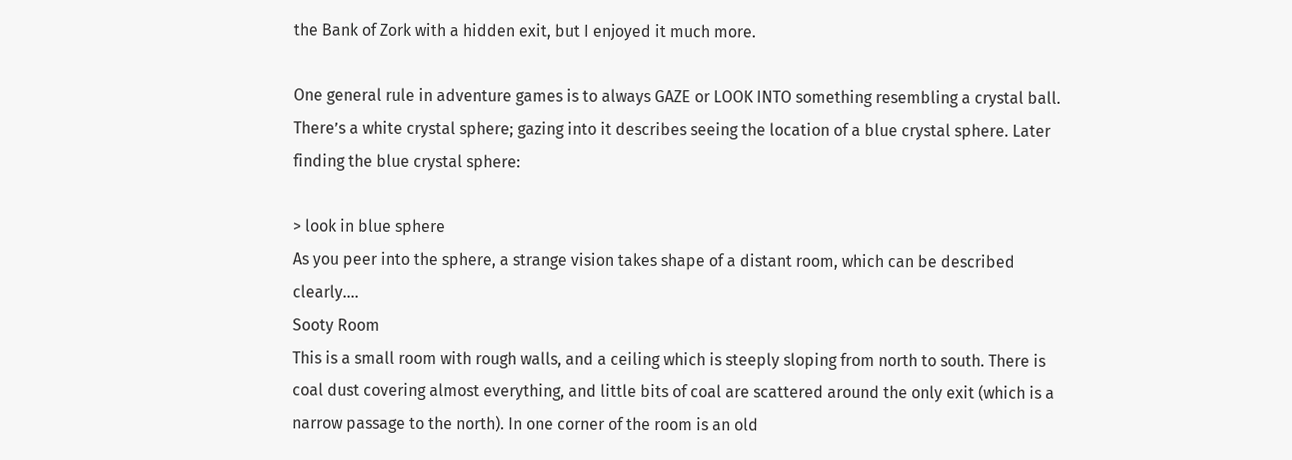the Bank of Zork with a hidden exit, but I enjoyed it much more.

One general rule in adventure games is to always GAZE or LOOK INTO something resembling a crystal ball. There’s a white crystal sphere; gazing into it describes seeing the location of a blue crystal sphere. Later finding the blue crystal sphere:

> look in blue sphere
As you peer into the sphere, a strange vision takes shape of a distant room, which can be described clearly….
Sooty Room
This is a small room with rough walls, and a ceiling which is steeply sloping from north to south. There is coal dust covering almost everything, and little bits of coal are scattered around the only exit (which is a narrow passage to the north). In one corner of the room is an old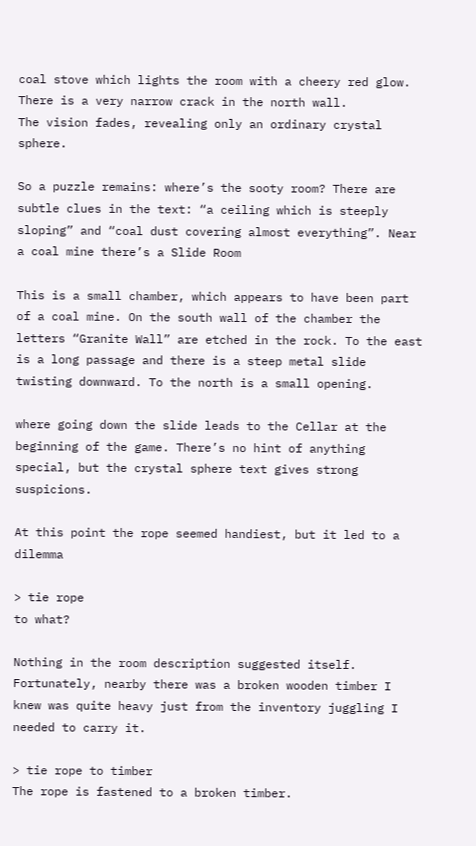coal stove which lights the room with a cheery red glow. There is a very narrow crack in the north wall.
The vision fades, revealing only an ordinary crystal sphere.

So a puzzle remains: where’s the sooty room? There are subtle clues in the text: “a ceiling which is steeply sloping” and “coal dust covering almost everything”. Near a coal mine there’s a Slide Room

This is a small chamber, which appears to have been part of a coal mine. On the south wall of the chamber the letters “Granite Wall” are etched in the rock. To the east is a long passage and there is a steep metal slide twisting downward. To the north is a small opening.

where going down the slide leads to the Cellar at the beginning of the game. There’s no hint of anything special, but the crystal sphere text gives strong suspicions.

At this point the rope seemed handiest, but it led to a dilemma

> tie rope
to what?

Nothing in the room description suggested itself. Fortunately, nearby there was a broken wooden timber I knew was quite heavy just from the inventory juggling I needed to carry it.

> tie rope to timber
The rope is fastened to a broken timber.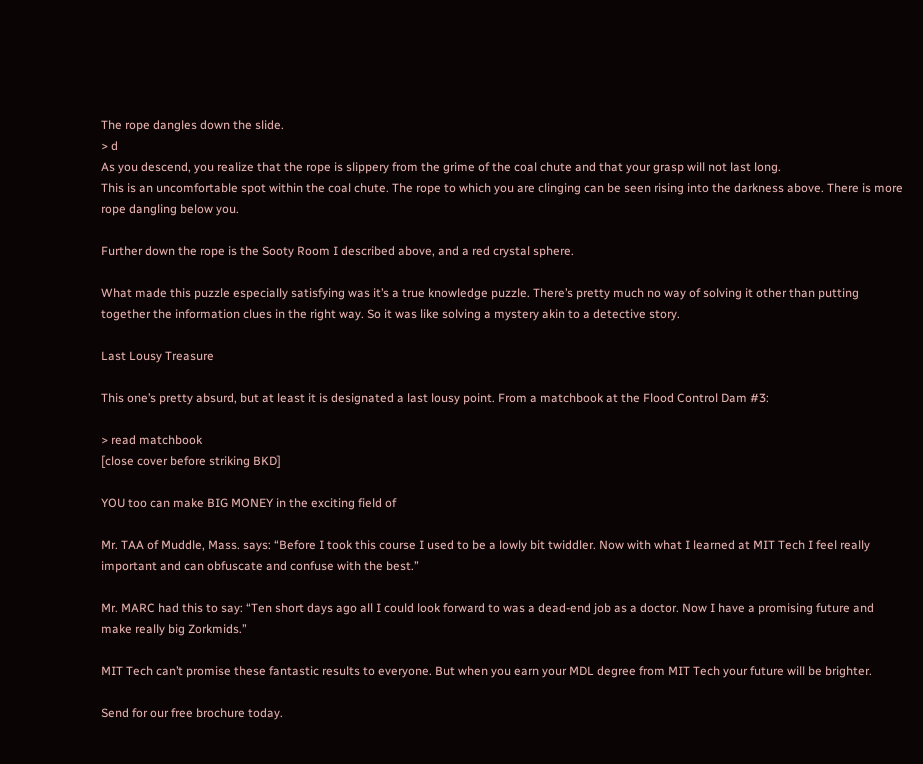The rope dangles down the slide.
> d
As you descend, you realize that the rope is slippery from the grime of the coal chute and that your grasp will not last long.
This is an uncomfortable spot within the coal chute. The rope to which you are clinging can be seen rising into the darkness above. There is more rope dangling below you.

Further down the rope is the Sooty Room I described above, and a red crystal sphere.

What made this puzzle especially satisfying was it’s a true knowledge puzzle. There’s pretty much no way of solving it other than putting together the information clues in the right way. So it was like solving a mystery akin to a detective story.

Last Lousy Treasure

This one’s pretty absurd, but at least it is designated a last lousy point. From a matchbook at the Flood Control Dam #3:

> read matchbook
[close cover before striking BKD]

YOU too can make BIG MONEY in the exciting field of

Mr. TAA of Muddle, Mass. says: “Before I took this course I used to be a lowly bit twiddler. Now with what I learned at MIT Tech I feel really important and can obfuscate and confuse with the best.”

Mr. MARC had this to say: “Ten short days ago all I could look forward to was a dead-end job as a doctor. Now I have a promising future and make really big Zorkmids.”

MIT Tech can’t promise these fantastic results to everyone. But when you earn your MDL degree from MIT Tech your future will be brighter.

Send for our free brochure today.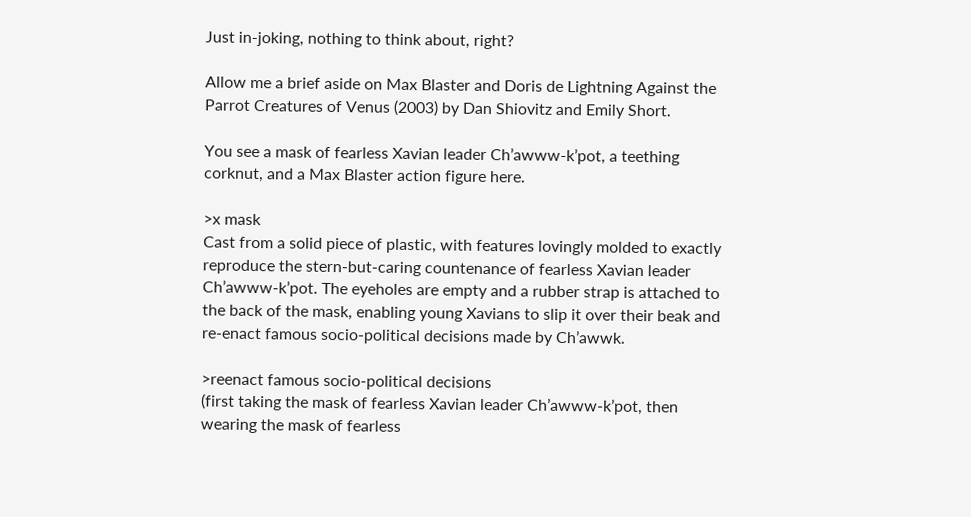Just in-joking, nothing to think about, right?

Allow me a brief aside on Max Blaster and Doris de Lightning Against the Parrot Creatures of Venus (2003) by Dan Shiovitz and Emily Short.

You see a mask of fearless Xavian leader Ch’awww-k’pot, a teething corknut, and a Max Blaster action figure here.

>x mask
Cast from a solid piece of plastic, with features lovingly molded to exactly reproduce the stern-but-caring countenance of fearless Xavian leader Ch’awww-k’pot. The eyeholes are empty and a rubber strap is attached to the back of the mask, enabling young Xavians to slip it over their beak and re-enact famous socio-political decisions made by Ch’awwk.

>reenact famous socio-political decisions
(first taking the mask of fearless Xavian leader Ch’awww-k’pot, then wearing the mask of fearless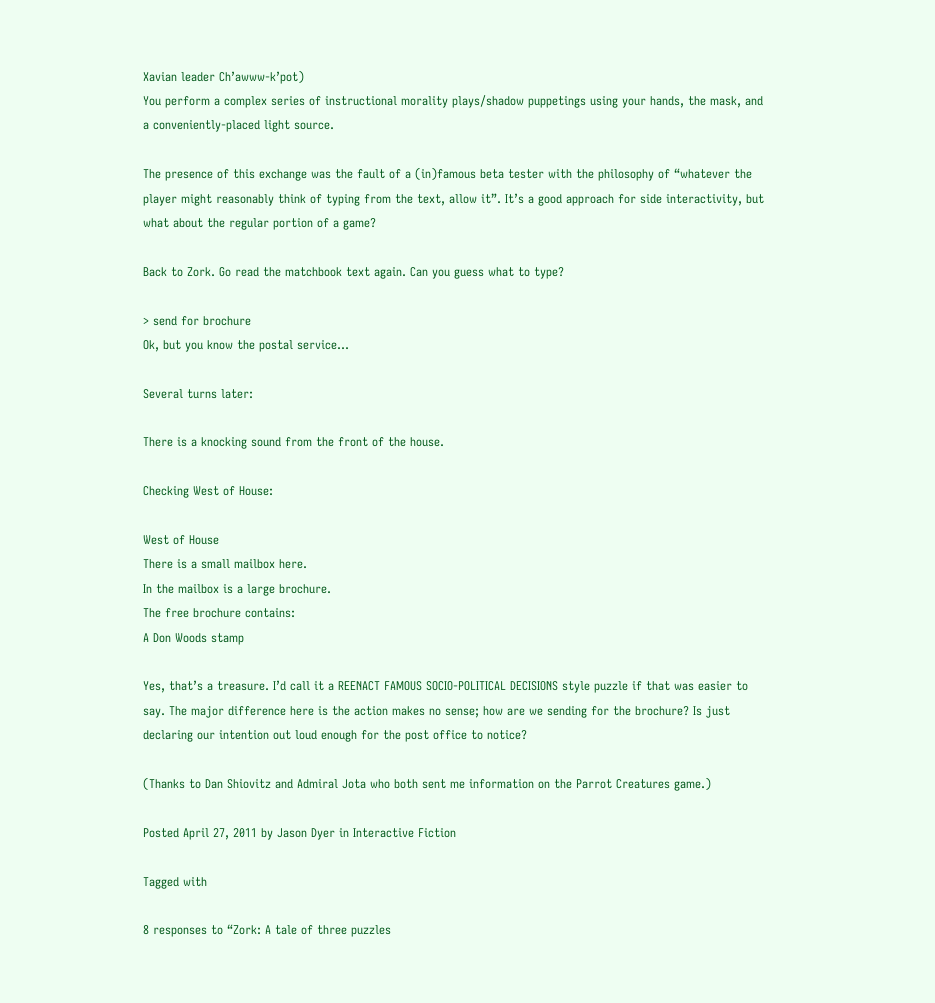Xavian leader Ch’awww-k’pot)
You perform a complex series of instructional morality plays/shadow puppetings using your hands, the mask, and a conveniently-placed light source.

The presence of this exchange was the fault of a (in)famous beta tester with the philosophy of “whatever the player might reasonably think of typing from the text, allow it”. It’s a good approach for side interactivity, but what about the regular portion of a game?

Back to Zork. Go read the matchbook text again. Can you guess what to type?

> send for brochure
Ok, but you know the postal service…

Several turns later:

There is a knocking sound from the front of the house.

Checking West of House:

West of House
There is a small mailbox here.
In the mailbox is a large brochure.
The free brochure contains:
A Don Woods stamp

Yes, that’s a treasure. I’d call it a REENACT FAMOUS SOCIO-POLITICAL DECISIONS style puzzle if that was easier to say. The major difference here is the action makes no sense; how are we sending for the brochure? Is just declaring our intention out loud enough for the post office to notice?

(Thanks to Dan Shiovitz and Admiral Jota who both sent me information on the Parrot Creatures game.)

Posted April 27, 2011 by Jason Dyer in Interactive Fiction

Tagged with

8 responses to “Zork: A tale of three puzzles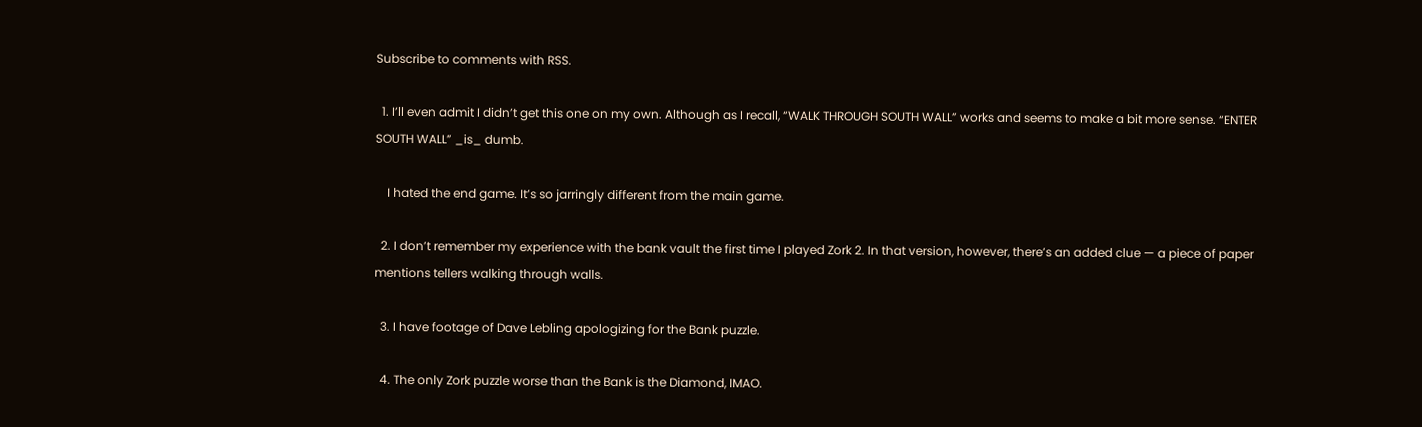Subscribe to comments with RSS.

  1. I’ll even admit I didn’t get this one on my own. Although as I recall, “WALK THROUGH SOUTH WALL” works and seems to make a bit more sense. “ENTER SOUTH WALL” _is_ dumb.

    I hated the end game. It’s so jarringly different from the main game.

  2. I don’t remember my experience with the bank vault the first time I played Zork 2. In that version, however, there’s an added clue — a piece of paper mentions tellers walking through walls.

  3. I have footage of Dave Lebling apologizing for the Bank puzzle.

  4. The only Zork puzzle worse than the Bank is the Diamond, IMAO.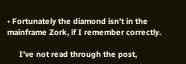• Fortunately the diamond isn’t in the mainframe Zork, if I remember correctly.

      I’ve not read through the post,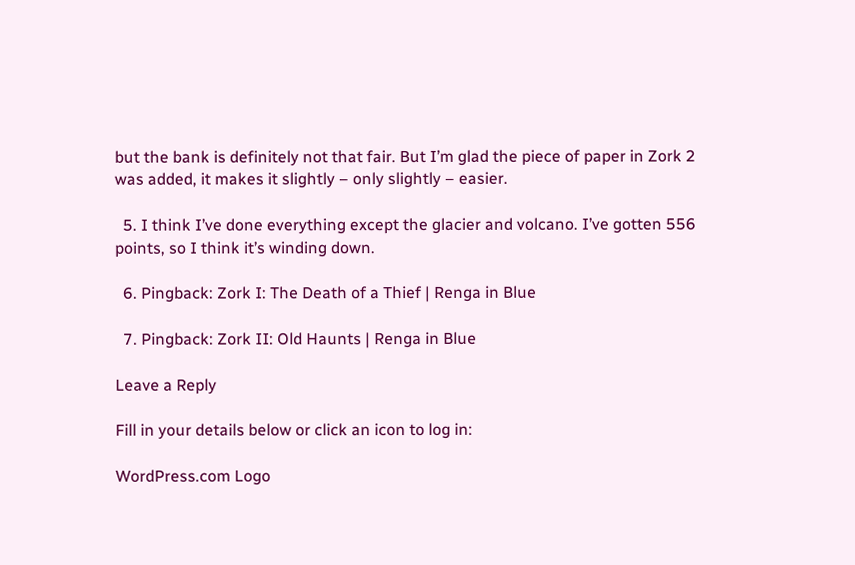but the bank is definitely not that fair. But I’m glad the piece of paper in Zork 2 was added, it makes it slightly – only slightly – easier.

  5. I think I’ve done everything except the glacier and volcano. I’ve gotten 556 points, so I think it’s winding down.

  6. Pingback: Zork I: The Death of a Thief | Renga in Blue

  7. Pingback: Zork II: Old Haunts | Renga in Blue

Leave a Reply

Fill in your details below or click an icon to log in:

WordPress.com Logo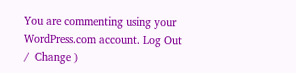You are commenting using your WordPress.com account. Log Out /  Change )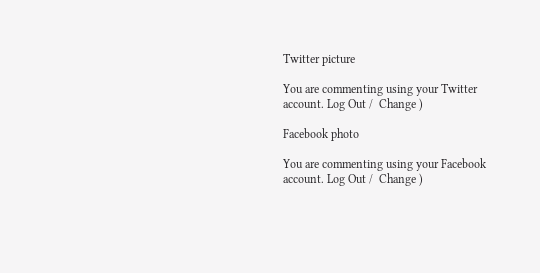Twitter picture

You are commenting using your Twitter account. Log Out /  Change )

Facebook photo

You are commenting using your Facebook account. Log Out /  Change )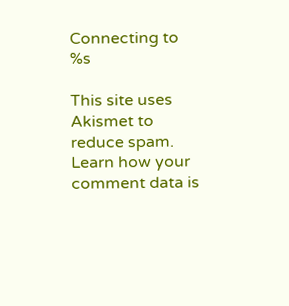Connecting to %s

This site uses Akismet to reduce spam. Learn how your comment data is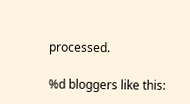processed.

%d bloggers like this: